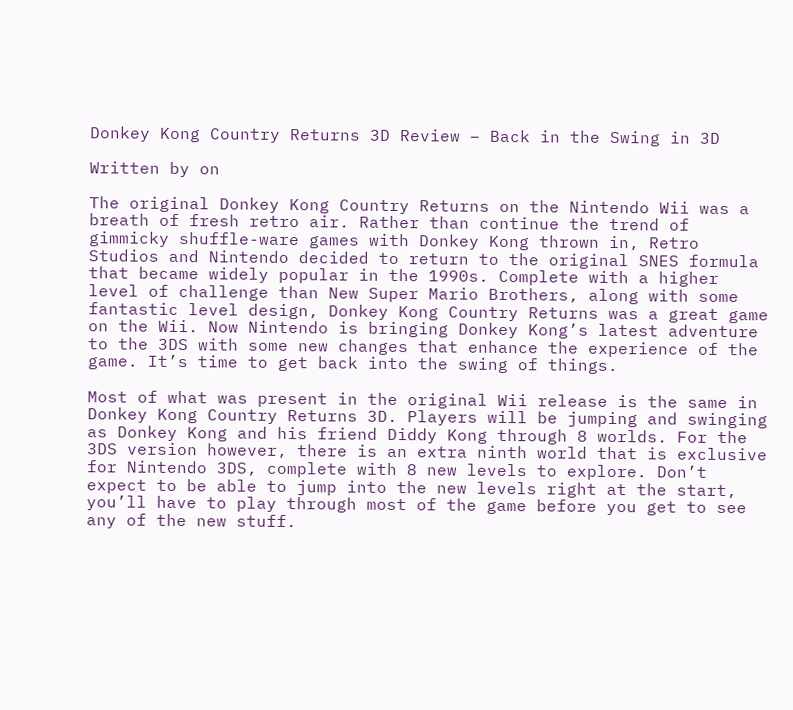Donkey Kong Country Returns 3D Review – Back in the Swing in 3D

Written by on

The original Donkey Kong Country Returns on the Nintendo Wii was a breath of fresh retro air. Rather than continue the trend of gimmicky shuffle-ware games with Donkey Kong thrown in, Retro Studios and Nintendo decided to return to the original SNES formula that became widely popular in the 1990s. Complete with a higher level of challenge than New Super Mario Brothers, along with some fantastic level design, Donkey Kong Country Returns was a great game on the Wii. Now Nintendo is bringing Donkey Kong’s latest adventure to the 3DS with some new changes that enhance the experience of the game. It’s time to get back into the swing of things.

Most of what was present in the original Wii release is the same in Donkey Kong Country Returns 3D. Players will be jumping and swinging as Donkey Kong and his friend Diddy Kong through 8 worlds. For the 3DS version however, there is an extra ninth world that is exclusive for Nintendo 3DS, complete with 8 new levels to explore. Don’t expect to be able to jump into the new levels right at the start, you’ll have to play through most of the game before you get to see any of the new stuff.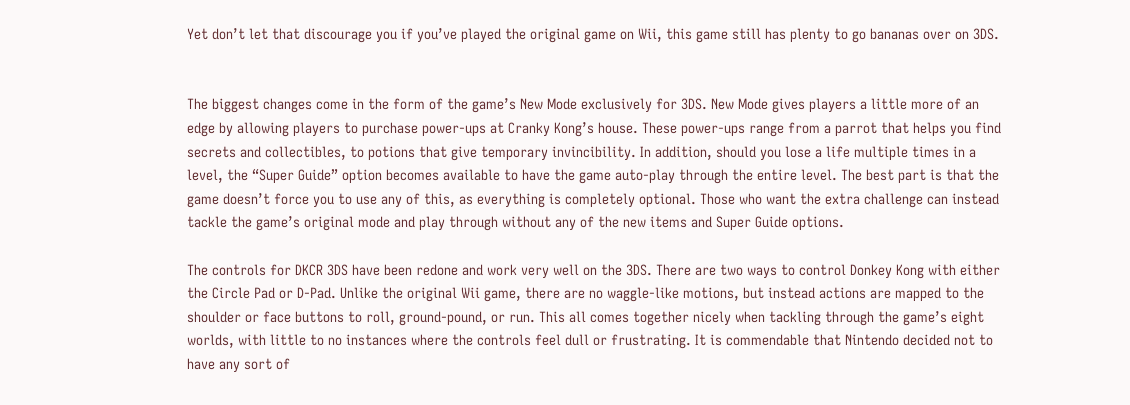Yet don’t let that discourage you if you’ve played the original game on Wii, this game still has plenty to go bananas over on 3DS.


The biggest changes come in the form of the game’s New Mode exclusively for 3DS. New Mode gives players a little more of an edge by allowing players to purchase power-ups at Cranky Kong’s house. These power-ups range from a parrot that helps you find secrets and collectibles, to potions that give temporary invincibility. In addition, should you lose a life multiple times in a level, the “Super Guide” option becomes available to have the game auto-play through the entire level. The best part is that the game doesn’t force you to use any of this, as everything is completely optional. Those who want the extra challenge can instead tackle the game’s original mode and play through without any of the new items and Super Guide options.

The controls for DKCR 3DS have been redone and work very well on the 3DS. There are two ways to control Donkey Kong with either the Circle Pad or D-Pad. Unlike the original Wii game, there are no waggle-like motions, but instead actions are mapped to the shoulder or face buttons to roll, ground-pound, or run. This all comes together nicely when tackling through the game’s eight worlds, with little to no instances where the controls feel dull or frustrating. It is commendable that Nintendo decided not to have any sort of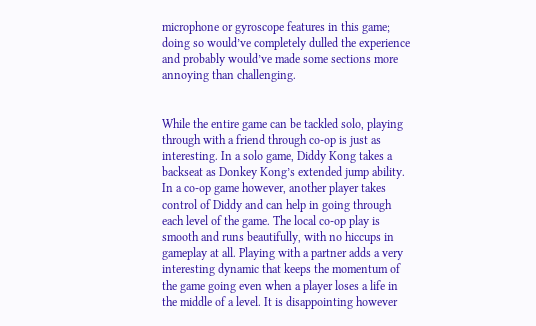microphone or gyroscope features in this game; doing so would’ve completely dulled the experience and probably would’ve made some sections more annoying than challenging.


While the entire game can be tackled solo, playing through with a friend through co-op is just as interesting. In a solo game, Diddy Kong takes a backseat as Donkey Kong’s extended jump ability. In a co-op game however, another player takes control of Diddy and can help in going through each level of the game. The local co-op play is smooth and runs beautifully, with no hiccups in gameplay at all. Playing with a partner adds a very interesting dynamic that keeps the momentum of the game going even when a player loses a life in the middle of a level. It is disappointing however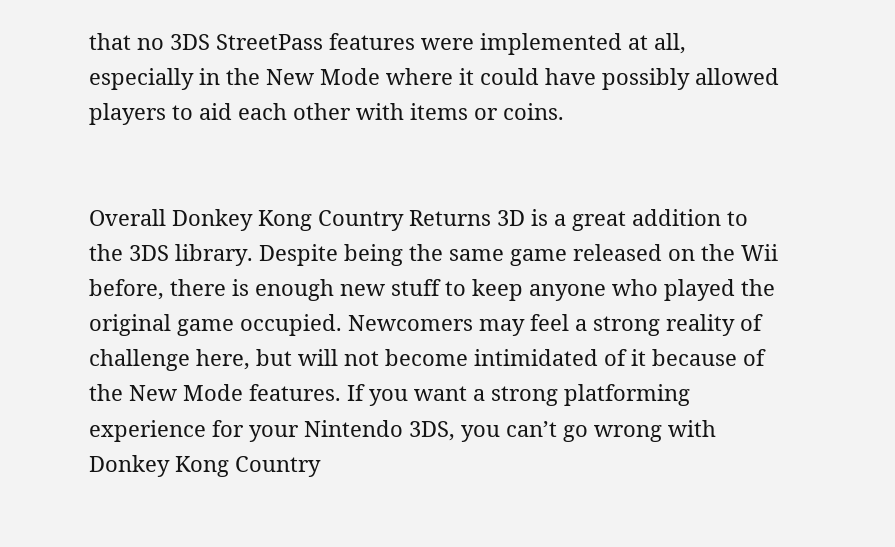that no 3DS StreetPass features were implemented at all, especially in the New Mode where it could have possibly allowed players to aid each other with items or coins.


Overall Donkey Kong Country Returns 3D is a great addition to the 3DS library. Despite being the same game released on the Wii before, there is enough new stuff to keep anyone who played the original game occupied. Newcomers may feel a strong reality of challenge here, but will not become intimidated of it because of the New Mode features. If you want a strong platforming experience for your Nintendo 3DS, you can’t go wrong with Donkey Kong Country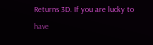Returns 3D. If you are lucky to have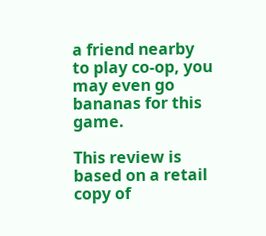a friend nearby to play co-op, you may even go bananas for this game.

This review is based on a retail copy of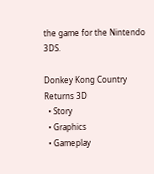the game for the Nintendo 3DS.

Donkey Kong Country Returns 3D
  • Story
  • Graphics
  • Gameplay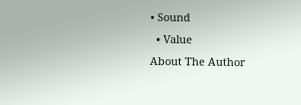• Sound
  • Value
About The Author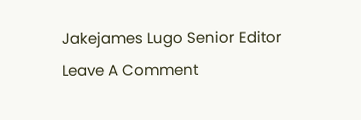Jakejames Lugo Senior Editor
Leave A Comment